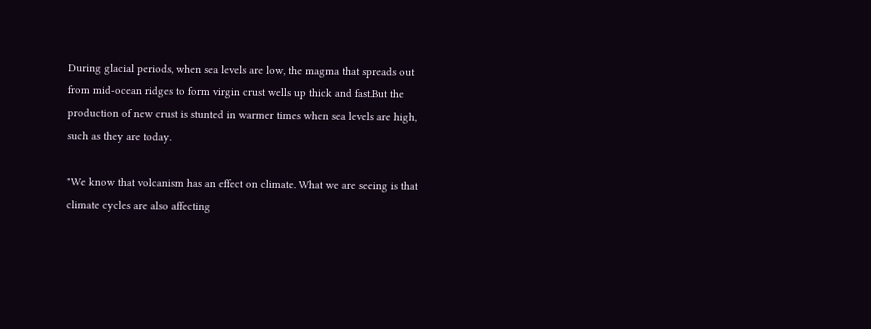During glacial periods, when sea levels are low, the magma that spreads out from mid-ocean ridges to form virgin crust wells up thick and fast.But the production of new crust is stunted in warmer times when sea levels are high, such as they are today.

"We know that volcanism has an effect on climate. What we are seeing is that climate cycles are also affecting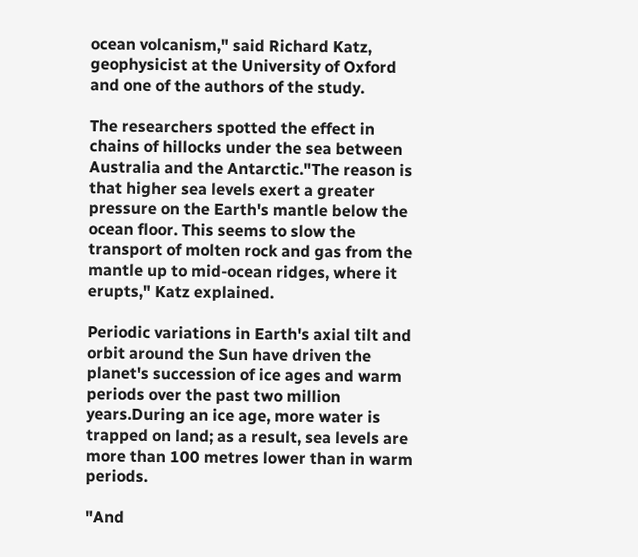ocean volcanism," said Richard Katz, geophysicist at the University of Oxford and one of the authors of the study.

The researchers spotted the effect in chains of hillocks under the sea between Australia and the Antarctic."The reason is that higher sea levels exert a greater pressure on the Earth's mantle below the ocean floor. This seems to slow the transport of molten rock and gas from the mantle up to mid-ocean ridges, where it erupts," Katz explained.

Periodic variations in Earth's axial tilt and orbit around the Sun have driven the planet's succession of ice ages and warm periods over the past two million years.During an ice age, more water is trapped on land; as a result, sea levels are more than 100 metres lower than in warm periods.

"And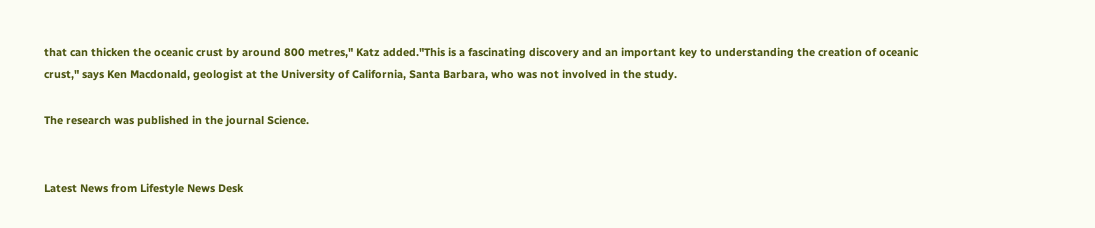that can thicken the oceanic crust by around 800 metres," Katz added."This is a fascinating discovery and an important key to understanding the creation of oceanic crust," says Ken Macdonald, geologist at the University of California, Santa Barbara, who was not involved in the study.

The research was published in the journal Science.


Latest News from Lifestyle News Desk